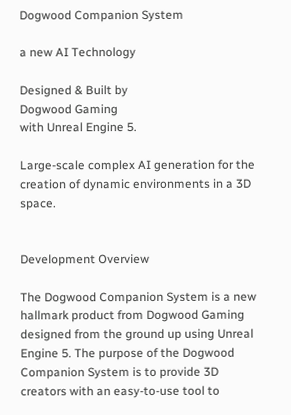Dogwood Companion System

a new AI Technology

Designed & Built by
Dogwood Gaming
with Unreal Engine 5.

Large-scale complex AI generation for the creation of dynamic environments in a 3D space.


Development Overview

The Dogwood Companion System is a new hallmark product from Dogwood Gaming designed from the ground up using Unreal Engine 5. The purpose of the Dogwood Companion System is to provide 3D creators with an easy-to-use tool to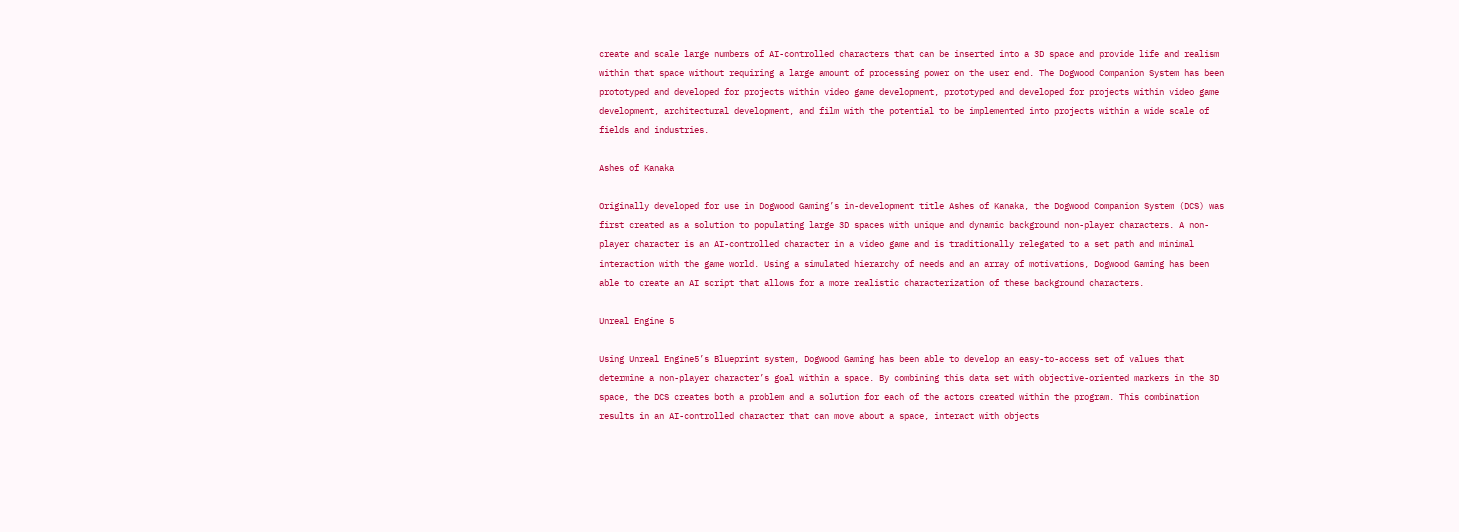create and scale large numbers of AI-controlled characters that can be inserted into a 3D space and provide life and realism within that space without requiring a large amount of processing power on the user end. The Dogwood Companion System has been prototyped and developed for projects within video game development, prototyped and developed for projects within video game development, architectural development, and film with the potential to be implemented into projects within a wide scale of fields and industries.

Ashes of Kanaka

Originally developed for use in Dogwood Gaming’s in-development title Ashes of Kanaka, the Dogwood Companion System (DCS) was first created as a solution to populating large 3D spaces with unique and dynamic background non-player characters. A non-player character is an AI-controlled character in a video game and is traditionally relegated to a set path and minimal interaction with the game world. Using a simulated hierarchy of needs and an array of motivations, Dogwood Gaming has been able to create an AI script that allows for a more realistic characterization of these background characters.

Unreal Engine 5

Using Unreal Engine5’s Blueprint system, Dogwood Gaming has been able to develop an easy-to-access set of values that determine a non-player character’s goal within a space. By combining this data set with objective-oriented markers in the 3D space, the DCS creates both a problem and a solution for each of the actors created within the program. This combination results in an AI-controlled character that can move about a space, interact with objects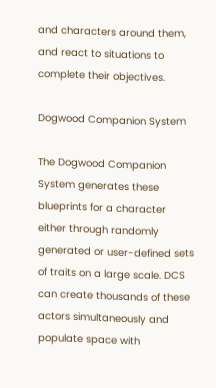and characters around them, and react to situations to complete their objectives.

Dogwood Companion System

The Dogwood Companion System generates these blueprints for a character either through randomly generated or user-defined sets of traits on a large scale. DCS can create thousands of these actors simultaneously and populate space with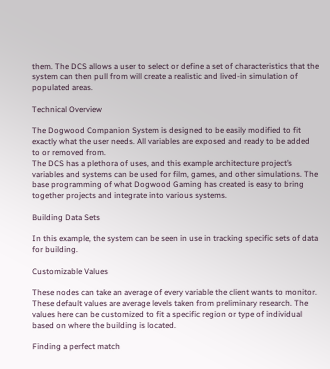them. The DCS allows a user to select or define a set of characteristics that the system can then pull from will create a realistic and lived-in simulation of populated areas.

Technical Overview

The Dogwood Companion System is designed to be easily modified to fit exactly what the user needs. All variables are exposed and ready to be added to or removed from.
The DCS has a plethora of uses, and this example architecture project’s variables and systems can be used for film, games, and other simulations. The base programming of what Dogwood Gaming has created is easy to bring together projects and integrate into various systems.

Building Data Sets

In this example, the system can be seen in use in tracking specific sets of data for building.

Customizable Values

These nodes can take an average of every variable the client wants to monitor. These default values are average levels taken from preliminary research. The values here can be customized to fit a specific region or type of individual based on where the building is located.

Finding a perfect match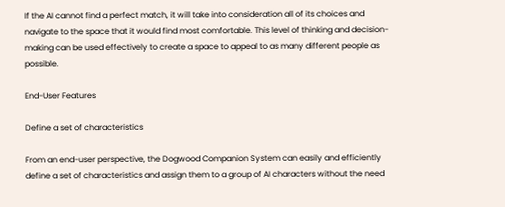If the AI cannot find a perfect match, it will take into consideration all of its choices and navigate to the space that it would find most comfortable. This level of thinking and decision-making can be used effectively to create a space to appeal to as many different people as possible.

End-User Features

Define a set of characteristics

From an end-user perspective, the Dogwood Companion System can easily and efficiently define a set of characteristics and assign them to a group of AI characters without the need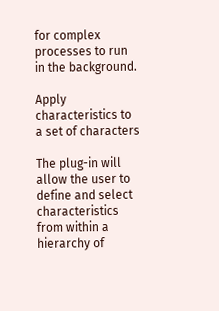for complex processes to run in the background.

Apply characteristics to a set of characters

The plug-in will allow the user to define and select characteristics from within a hierarchy of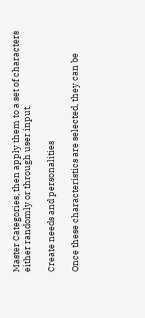Master Categories, then apply them to a set of characters either randomly or through user input.

Create needs and personalities

Once these characteristics are selected, they can be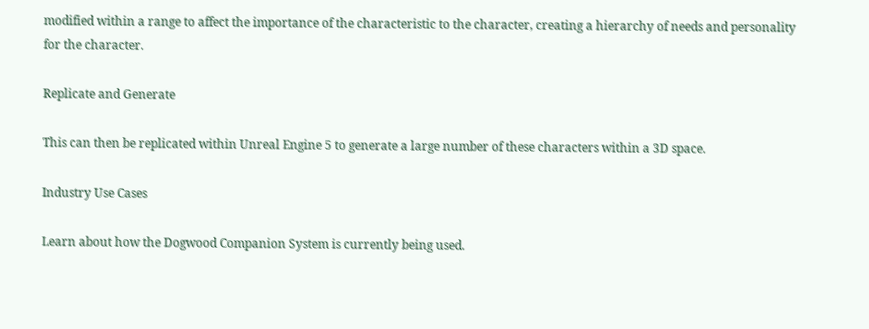modified within a range to affect the importance of the characteristic to the character, creating a hierarchy of needs and personality for the character.

Replicate and Generate

This can then be replicated within Unreal Engine 5 to generate a large number of these characters within a 3D space.

Industry Use Cases

Learn about how the Dogwood Companion System is currently being used.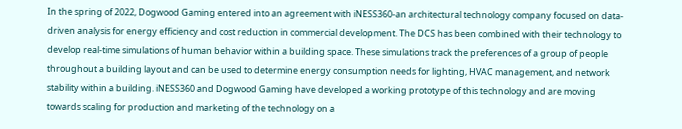In the spring of 2022, Dogwood Gaming entered into an agreement with iNESS360-an architectural technology company focused on data-driven analysis for energy efficiency and cost reduction in commercial development. The DCS has been combined with their technology to develop real-time simulations of human behavior within a building space. These simulations track the preferences of a group of people throughout a building layout and can be used to determine energy consumption needs for lighting, HVAC management, and network stability within a building. iNESS360 and Dogwood Gaming have developed a working prototype of this technology and are moving towards scaling for production and marketing of the technology on a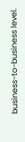business-to-business level.